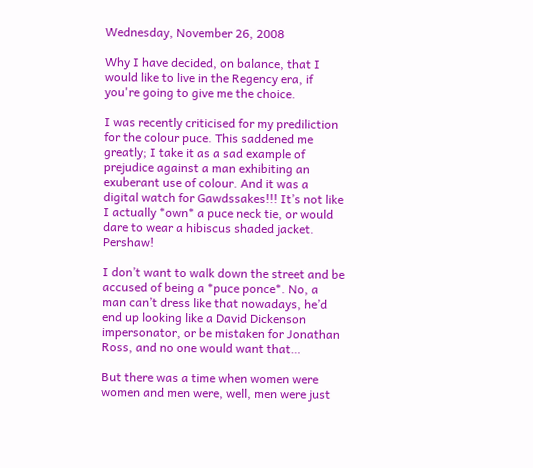Wednesday, November 26, 2008

Why I have decided, on balance, that I would like to live in the Regency era, if you're going to give me the choice.

I was recently criticised for my prediliction for the colour puce. This saddened me greatly; I take it as a sad example of prejudice against a man exhibiting an exuberant use of colour. And it was a digital watch for Gawdssakes!!! It’s not like I actually *own* a puce neck tie, or would dare to wear a hibiscus shaded jacket. Pershaw!

I don’t want to walk down the street and be accused of being a *puce ponce*. No, a man can’t dress like that nowadays, he’d end up looking like a David Dickenson impersonator, or be mistaken for Jonathan Ross, and no one would want that…

But there was a time when women were women and men were, well, men were just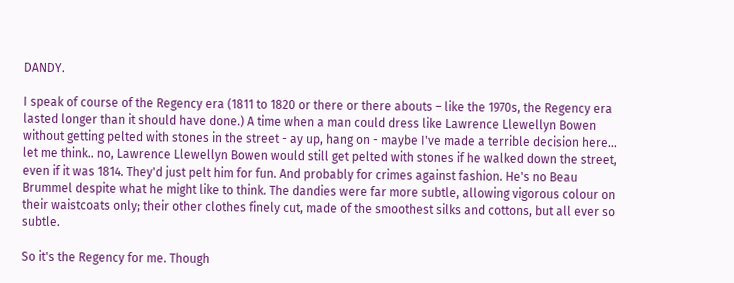DANDY.

I speak of course of the Regency era (1811 to 1820 or there or there abouts – like the 1970s, the Regency era lasted longer than it should have done.) A time when a man could dress like Lawrence Llewellyn Bowen without getting pelted with stones in the street - ay up, hang on - maybe I've made a terrible decision here... let me think.. no, Lawrence Llewellyn Bowen would still get pelted with stones if he walked down the street, even if it was 1814. They'd just pelt him for fun. And probably for crimes against fashion. He's no Beau Brummel despite what he might like to think. The dandies were far more subtle, allowing vigorous colour on their waistcoats only; their other clothes finely cut, made of the smoothest silks and cottons, but all ever so subtle.

So it's the Regency for me. Though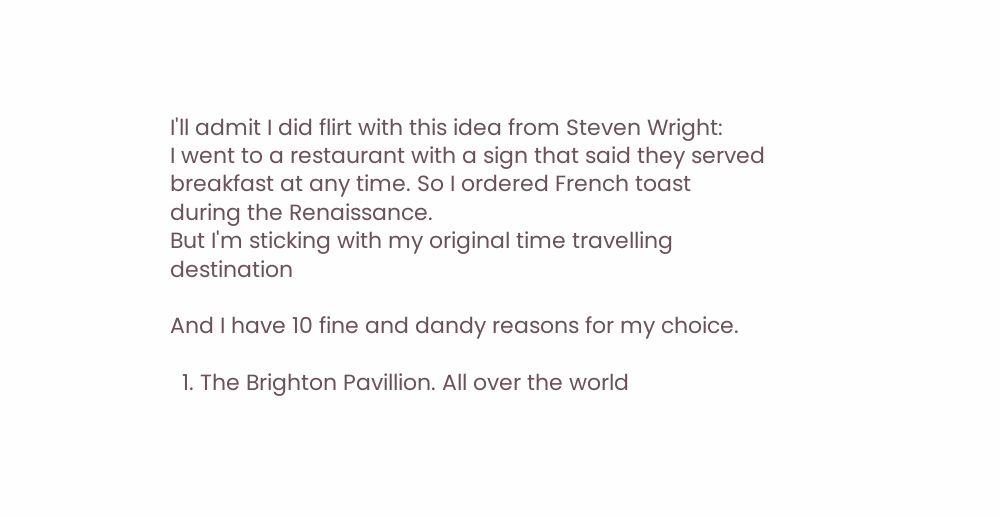I'll admit I did flirt with this idea from Steven Wright:
I went to a restaurant with a sign that said they served breakfast at any time. So I ordered French toast during the Renaissance.
But I'm sticking with my original time travelling destination

And I have 10 fine and dandy reasons for my choice.

  1. The Brighton Pavillion. All over the world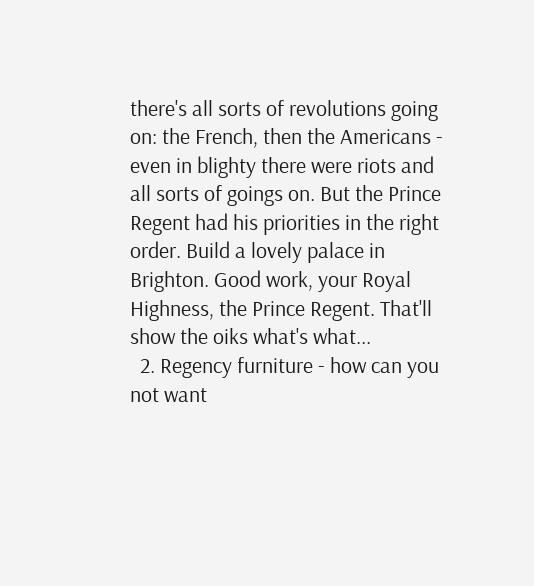there's all sorts of revolutions going on: the French, then the Americans - even in blighty there were riots and all sorts of goings on. But the Prince Regent had his priorities in the right order. Build a lovely palace in Brighton. Good work, your Royal Highness, the Prince Regent. That'll show the oiks what's what...
  2. Regency furniture - how can you not want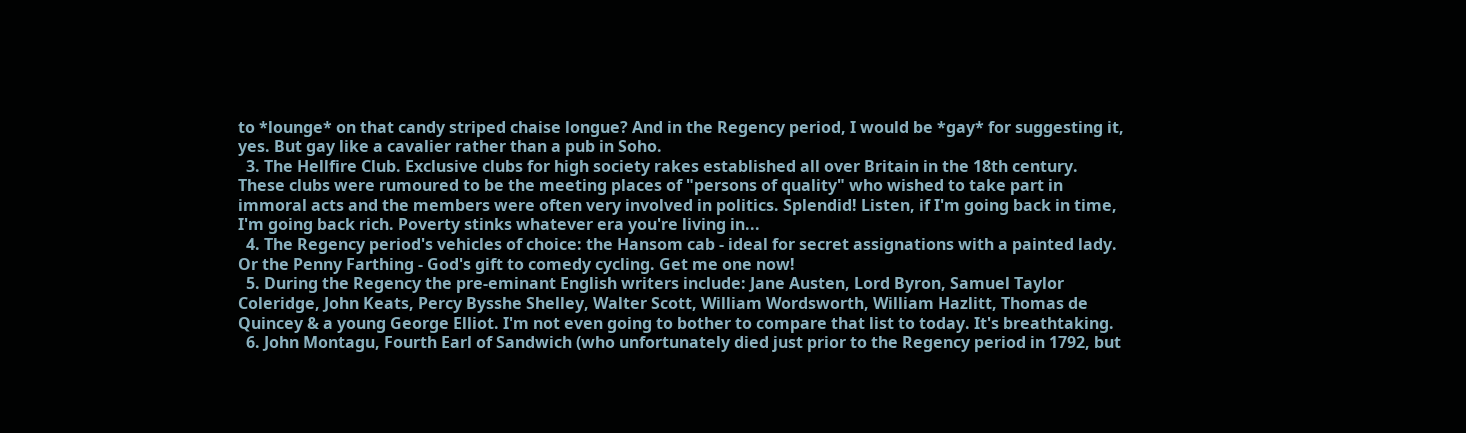to *lounge* on that candy striped chaise longue? And in the Regency period, I would be *gay* for suggesting it, yes. But gay like a cavalier rather than a pub in Soho.
  3. The Hellfire Club. Exclusive clubs for high society rakes established all over Britain in the 18th century. These clubs were rumoured to be the meeting places of "persons of quality" who wished to take part in immoral acts and the members were often very involved in politics. Splendid! Listen, if I'm going back in time, I'm going back rich. Poverty stinks whatever era you're living in...
  4. The Regency period's vehicles of choice: the Hansom cab - ideal for secret assignations with a painted lady. Or the Penny Farthing - God's gift to comedy cycling. Get me one now!
  5. During the Regency the pre-eminant English writers include: Jane Austen, Lord Byron, Samuel Taylor Coleridge, John Keats, Percy Bysshe Shelley, Walter Scott, William Wordsworth, William Hazlitt, Thomas de Quincey & a young George Elliot. I'm not even going to bother to compare that list to today. It's breathtaking.
  6. John Montagu, Fourth Earl of Sandwich (who unfortunately died just prior to the Regency period in 1792, but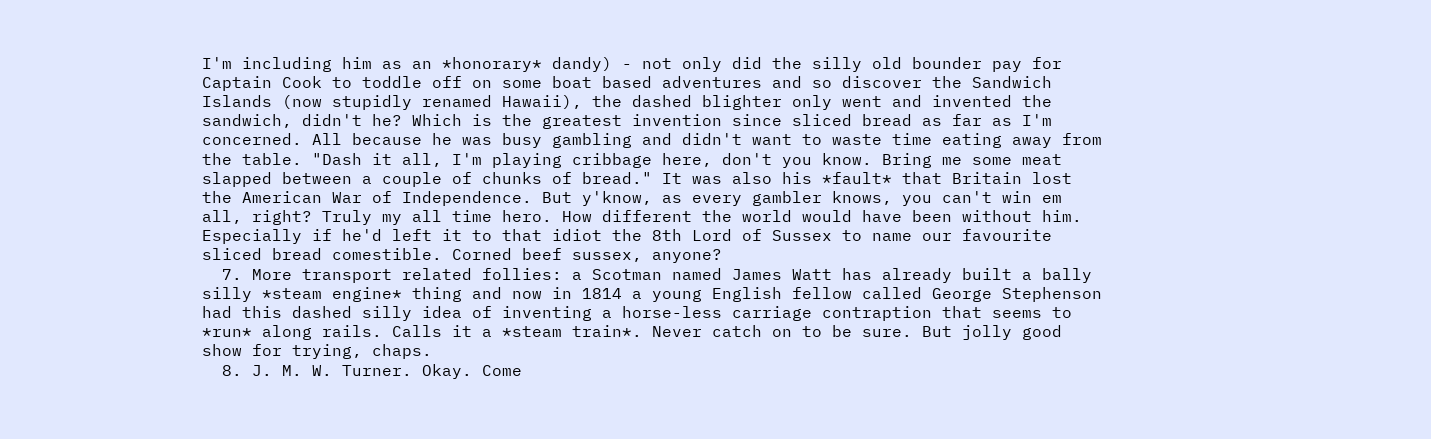I'm including him as an *honorary* dandy) - not only did the silly old bounder pay for Captain Cook to toddle off on some boat based adventures and so discover the Sandwich Islands (now stupidly renamed Hawaii), the dashed blighter only went and invented the sandwich, didn't he? Which is the greatest invention since sliced bread as far as I'm concerned. All because he was busy gambling and didn't want to waste time eating away from the table. "Dash it all, I'm playing cribbage here, don't you know. Bring me some meat slapped between a couple of chunks of bread." It was also his *fault* that Britain lost the American War of Independence. But y'know, as every gambler knows, you can't win em all, right? Truly my all time hero. How different the world would have been without him. Especially if he'd left it to that idiot the 8th Lord of Sussex to name our favourite sliced bread comestible. Corned beef sussex, anyone?
  7. More transport related follies: a Scotman named James Watt has already built a bally silly *steam engine* thing and now in 1814 a young English fellow called George Stephenson had this dashed silly idea of inventing a horse-less carriage contraption that seems to *run* along rails. Calls it a *steam train*. Never catch on to be sure. But jolly good show for trying, chaps.
  8. J. M. W. Turner. Okay. Come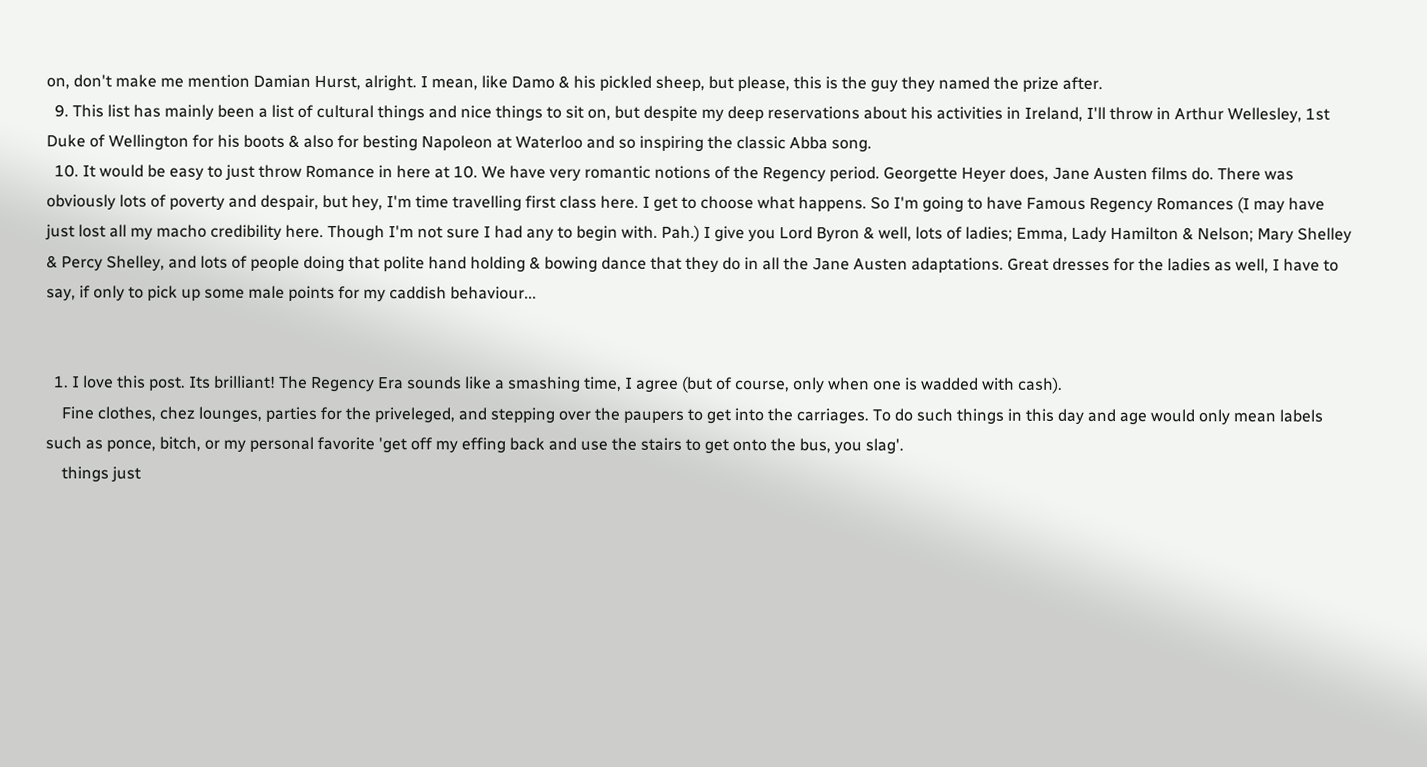on, don't make me mention Damian Hurst, alright. I mean, like Damo & his pickled sheep, but please, this is the guy they named the prize after.
  9. This list has mainly been a list of cultural things and nice things to sit on, but despite my deep reservations about his activities in Ireland, I'll throw in Arthur Wellesley, 1st Duke of Wellington for his boots & also for besting Napoleon at Waterloo and so inspiring the classic Abba song.
  10. It would be easy to just throw Romance in here at 10. We have very romantic notions of the Regency period. Georgette Heyer does, Jane Austen films do. There was obviously lots of poverty and despair, but hey, I'm time travelling first class here. I get to choose what happens. So I'm going to have Famous Regency Romances (I may have just lost all my macho credibility here. Though I'm not sure I had any to begin with. Pah.) I give you Lord Byron & well, lots of ladies; Emma, Lady Hamilton & Nelson; Mary Shelley & Percy Shelley, and lots of people doing that polite hand holding & bowing dance that they do in all the Jane Austen adaptations. Great dresses for the ladies as well, I have to say, if only to pick up some male points for my caddish behaviour...


  1. I love this post. Its brilliant! The Regency Era sounds like a smashing time, I agree (but of course, only when one is wadded with cash).
    Fine clothes, chez lounges, parties for the priveleged, and stepping over the paupers to get into the carriages. To do such things in this day and age would only mean labels such as ponce, bitch, or my personal favorite 'get off my effing back and use the stairs to get onto the bus, you slag'.
    things just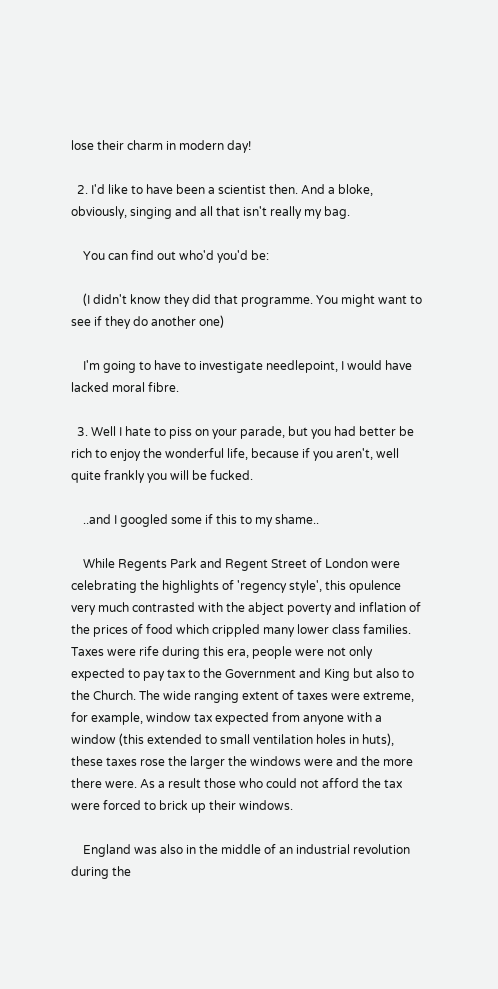lose their charm in modern day!

  2. I'd like to have been a scientist then. And a bloke, obviously, singing and all that isn't really my bag.

    You can find out who'd you'd be:

    (I didn't know they did that programme. You might want to see if they do another one)

    I'm going to have to investigate needlepoint, I would have lacked moral fibre.

  3. Well I hate to piss on your parade, but you had better be rich to enjoy the wonderful life, because if you aren't, well quite frankly you will be fucked.

    ..and I googled some if this to my shame..

    While Regents Park and Regent Street of London were celebrating the highlights of 'regency style', this opulence very much contrasted with the abject poverty and inflation of the prices of food which crippled many lower class families. Taxes were rife during this era, people were not only expected to pay tax to the Government and King but also to the Church. The wide ranging extent of taxes were extreme, for example, window tax expected from anyone with a window (this extended to small ventilation holes in huts), these taxes rose the larger the windows were and the more there were. As a result those who could not afford the tax were forced to brick up their windows.

    England was also in the middle of an industrial revolution during the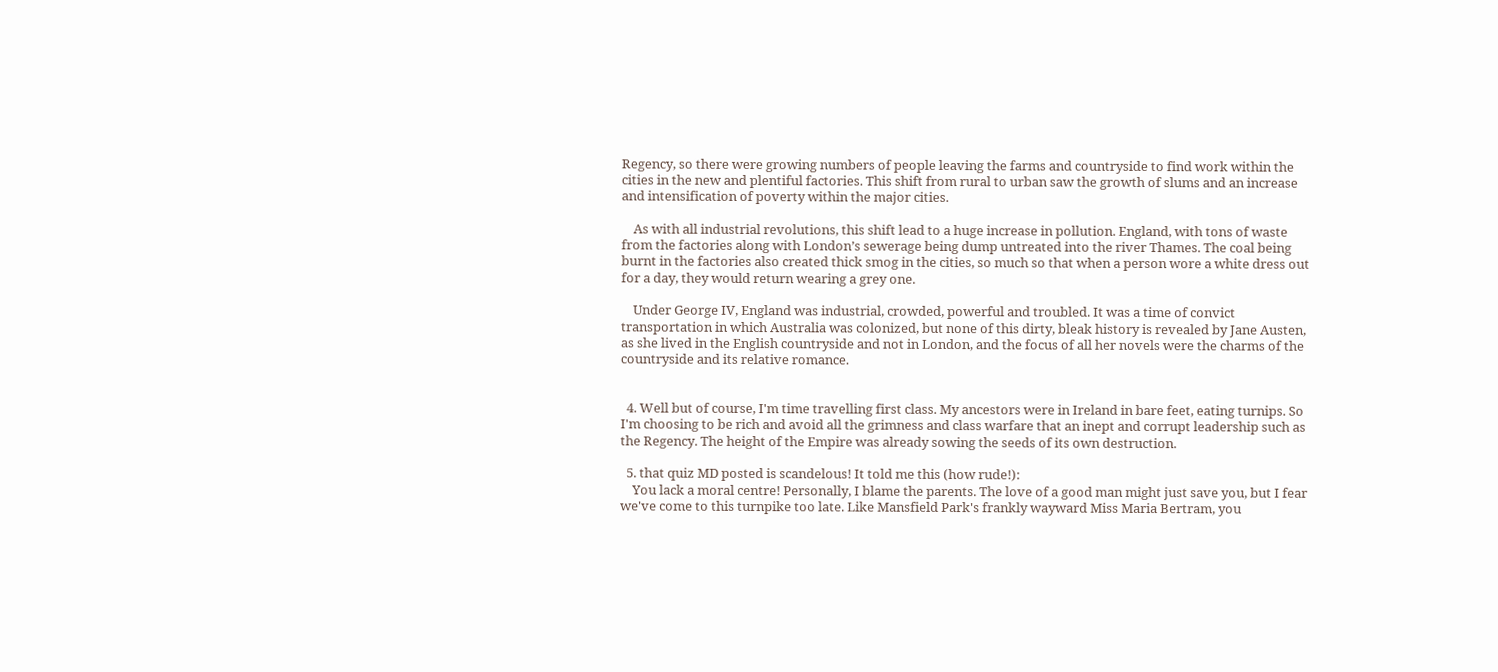Regency, so there were growing numbers of people leaving the farms and countryside to find work within the cities in the new and plentiful factories. This shift from rural to urban saw the growth of slums and an increase and intensification of poverty within the major cities.

    As with all industrial revolutions, this shift lead to a huge increase in pollution. England, with tons of waste from the factories along with London’s sewerage being dump untreated into the river Thames. The coal being burnt in the factories also created thick smog in the cities, so much so that when a person wore a white dress out for a day, they would return wearing a grey one.

    Under George IV, England was industrial, crowded, powerful and troubled. It was a time of convict transportation in which Australia was colonized, but none of this dirty, bleak history is revealed by Jane Austen, as she lived in the English countryside and not in London, and the focus of all her novels were the charms of the countryside and its relative romance.


  4. Well but of course, I'm time travelling first class. My ancestors were in Ireland in bare feet, eating turnips. So I'm choosing to be rich and avoid all the grimness and class warfare that an inept and corrupt leadership such as the Regency. The height of the Empire was already sowing the seeds of its own destruction.

  5. that quiz MD posted is scandelous! It told me this (how rude!):
    You lack a moral centre! Personally, I blame the parents. The love of a good man might just save you, but I fear we've come to this turnpike too late. Like Mansfield Park's frankly wayward Miss Maria Bertram, you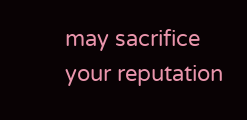may sacrifice your reputation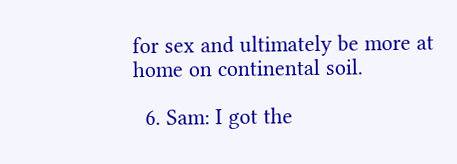for sex and ultimately be more at home on continental soil.

  6. Sam: I got the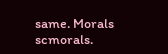same. Morals scmorals.